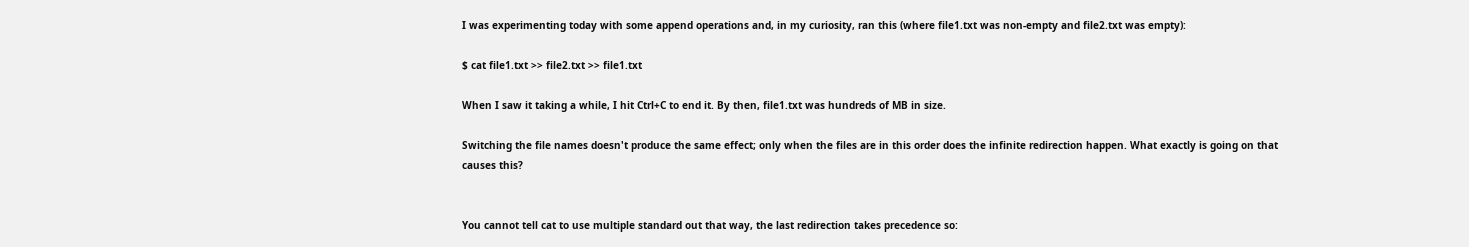I was experimenting today with some append operations and, in my curiosity, ran this (where file1.txt was non-empty and file2.txt was empty):

$ cat file1.txt >> file2.txt >> file1.txt

When I saw it taking a while, I hit Ctrl+C to end it. By then, file1.txt was hundreds of MB in size.

Switching the file names doesn't produce the same effect; only when the files are in this order does the infinite redirection happen. What exactly is going on that causes this?


You cannot tell cat to use multiple standard out that way, the last redirection takes precedence so: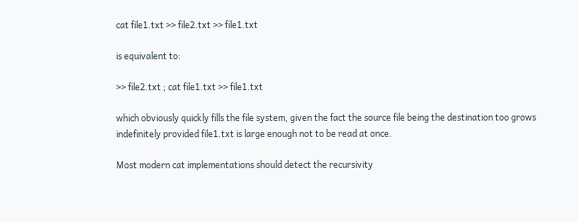cat file1.txt >> file2.txt >> file1.txt

is equivalent to:

>> file2.txt ; cat file1.txt >> file1.txt

which obviously quickly fills the file system, given the fact the source file being the destination too grows indefinitely provided file1.txt is large enough not to be read at once.

Most modern cat implementations should detect the recursivity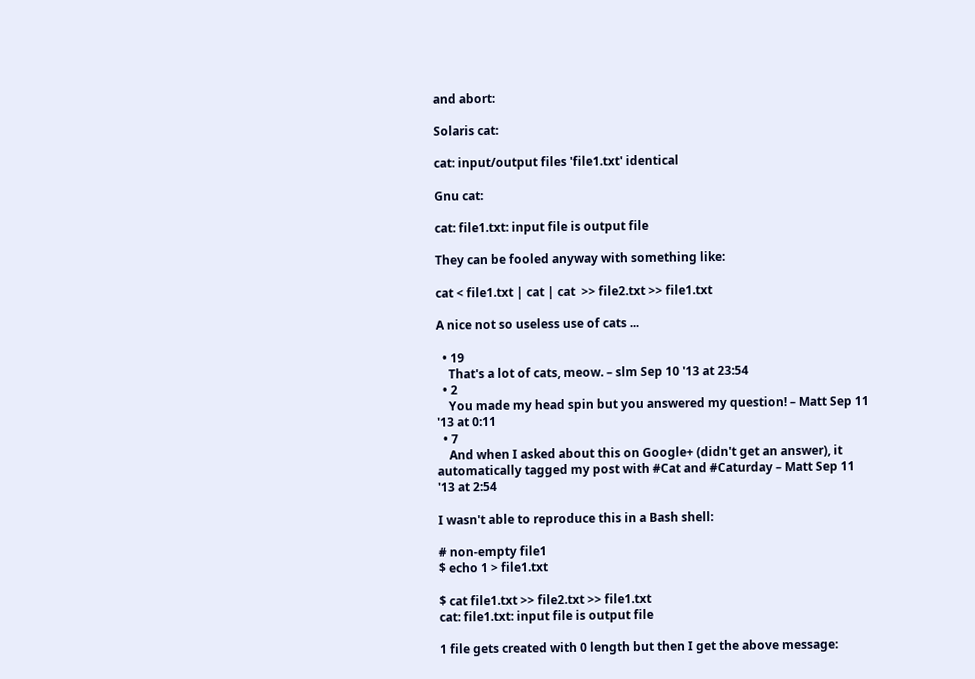and abort:

Solaris cat:

cat: input/output files 'file1.txt' identical

Gnu cat:

cat: file1.txt: input file is output file

They can be fooled anyway with something like:

cat < file1.txt | cat | cat  >> file2.txt >> file1.txt

A nice not so useless use of cats ...

  • 19
    That's a lot of cats, meow. – slm Sep 10 '13 at 23:54
  • 2
    You made my head spin but you answered my question! – Matt Sep 11 '13 at 0:11
  • 7
    And when I asked about this on Google+ (didn't get an answer), it automatically tagged my post with #Cat and #Caturday – Matt Sep 11 '13 at 2:54

I wasn't able to reproduce this in a Bash shell:

# non-empty file1
$ echo 1 > file1.txt

$ cat file1.txt >> file2.txt >> file1.txt
cat: file1.txt: input file is output file

1 file gets created with 0 length but then I get the above message: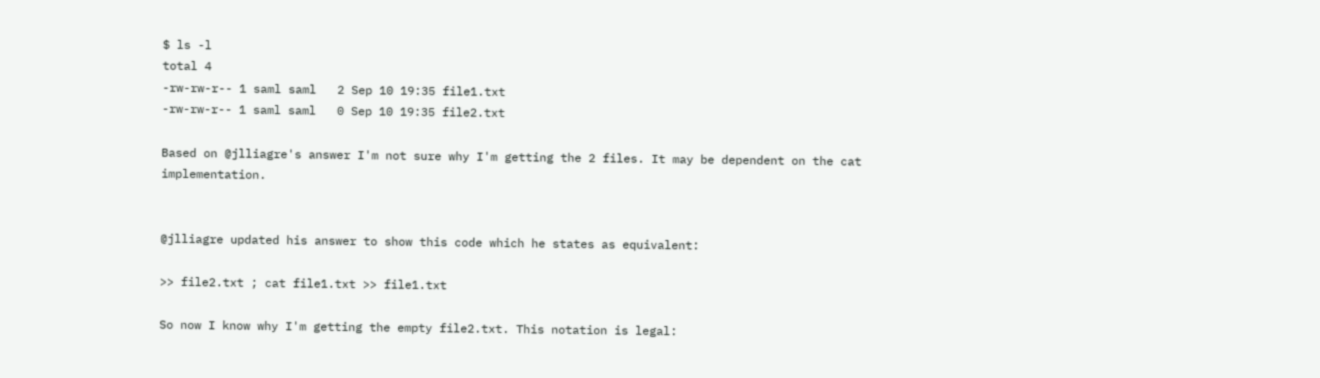$ ls -l
total 4
-rw-rw-r-- 1 saml saml   2 Sep 10 19:35 file1.txt
-rw-rw-r-- 1 saml saml   0 Sep 10 19:35 file2.txt

Based on @jlliagre's answer I'm not sure why I'm getting the 2 files. It may be dependent on the cat implementation.


@jlliagre updated his answer to show this code which he states as equivalent:

>> file2.txt ; cat file1.txt >> file1.txt

So now I know why I'm getting the empty file2.txt. This notation is legal: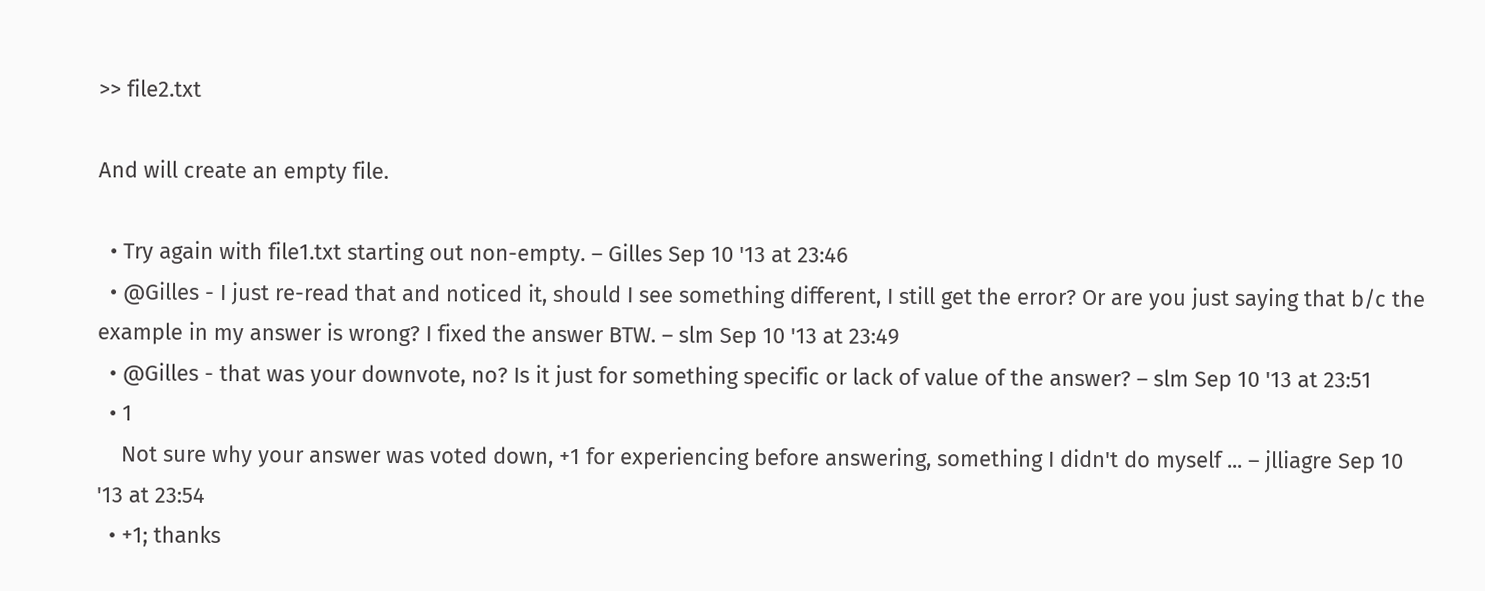>> file2.txt

And will create an empty file.

  • Try again with file1.txt starting out non-empty. – Gilles Sep 10 '13 at 23:46
  • @Gilles - I just re-read that and noticed it, should I see something different, I still get the error? Or are you just saying that b/c the example in my answer is wrong? I fixed the answer BTW. – slm Sep 10 '13 at 23:49
  • @Gilles - that was your downvote, no? Is it just for something specific or lack of value of the answer? – slm Sep 10 '13 at 23:51
  • 1
    Not sure why your answer was voted down, +1 for experiencing before answering, something I didn't do myself ... – jlliagre Sep 10 '13 at 23:54
  • +1; thanks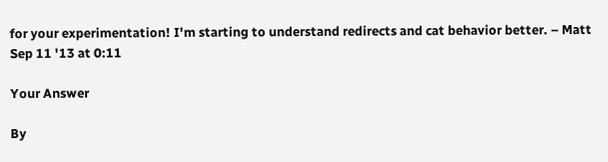for your experimentation! I'm starting to understand redirects and cat behavior better. – Matt Sep 11 '13 at 0:11

Your Answer

By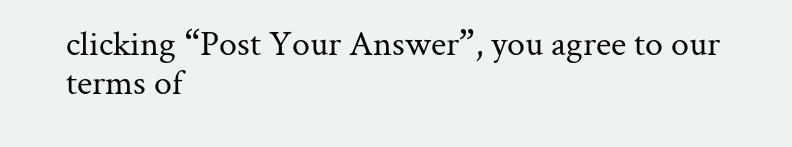clicking “Post Your Answer”, you agree to our terms of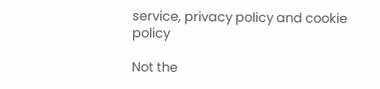service, privacy policy and cookie policy

Not the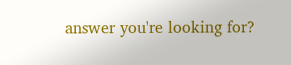answer you're looking for?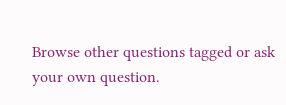Browse other questions tagged or ask your own question.